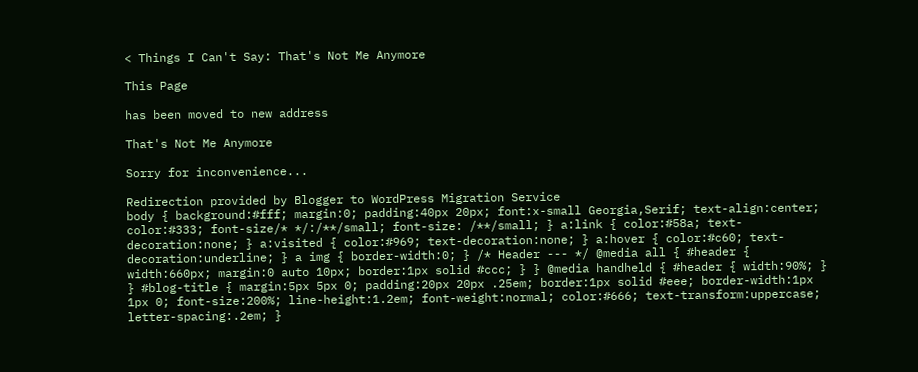< Things I Can't Say: That's Not Me Anymore

This Page

has been moved to new address

That's Not Me Anymore

Sorry for inconvenience...

Redirection provided by Blogger to WordPress Migration Service
body { background:#fff; margin:0; padding:40px 20px; font:x-small Georgia,Serif; text-align:center; color:#333; font-size/* */:/**/small; font-size: /**/small; } a:link { color:#58a; text-decoration:none; } a:visited { color:#969; text-decoration:none; } a:hover { color:#c60; text-decoration:underline; } a img { border-width:0; } /* Header --- */ @media all { #header { width:660px; margin:0 auto 10px; border:1px solid #ccc; } } @media handheld { #header { width:90%; } } #blog-title { margin:5px 5px 0; padding:20px 20px .25em; border:1px solid #eee; border-width:1px 1px 0; font-size:200%; line-height:1.2em; font-weight:normal; color:#666; text-transform:uppercase; letter-spacing:.2em; }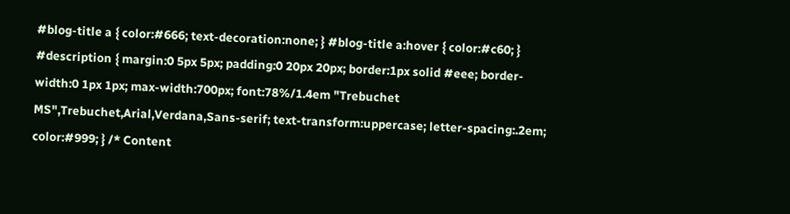#blog-title a { color:#666; text-decoration:none; } #blog-title a:hover { color:#c60; } #description { margin:0 5px 5px; padding:0 20px 20px; border:1px solid #eee; border-width:0 1px 1px; max-width:700px; font:78%/1.4em "Trebuchet MS",Trebuchet,Arial,Verdana,Sans-serif; text-transform:uppercase; letter-spacing:.2em; color:#999; } /* Content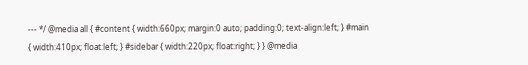--- */ @media all { #content { width:660px; margin:0 auto; padding:0; text-align:left; } #main { width:410px; float:left; } #sidebar { width:220px; float:right; } } @media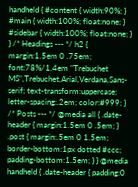handheld { #content { width:90%; } #main { width:100%; float:none; } #sidebar { width:100%; float:none; } } /* Headings --- */ h2 { margin:1.5em 0 .75em; font:78%/1.4em "Trebuchet MS",Trebuchet,Arial,Verdana,Sans-serif; text-transform:uppercase; letter-spacing:.2em; color:#999; } /* Posts --- */ @media all { .date-header { margin:1.5em 0 .5em; } .post { margin:.5em 0 1.5em; border-bottom:1px dotted #ccc; padding-bottom:1.5em; } } @media handheld { .date-header { padding:0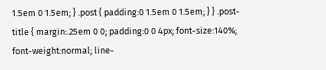1.5em 0 1.5em; } .post { padding:0 1.5em 0 1.5em; } } .post-title { margin:.25em 0 0; padding:0 0 4px; font-size:140%; font-weight:normal; line-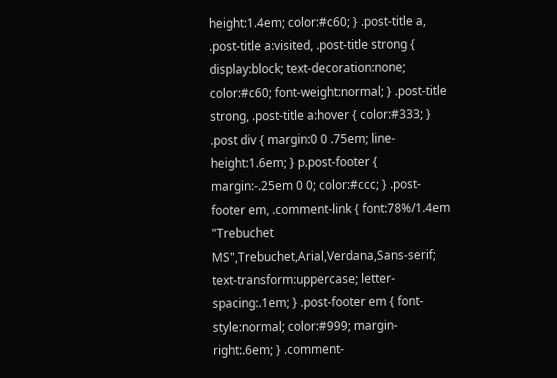height:1.4em; color:#c60; } .post-title a, .post-title a:visited, .post-title strong { display:block; text-decoration:none; color:#c60; font-weight:normal; } .post-title strong, .post-title a:hover { color:#333; } .post div { margin:0 0 .75em; line-height:1.6em; } p.post-footer { margin:-.25em 0 0; color:#ccc; } .post-footer em, .comment-link { font:78%/1.4em "Trebuchet MS",Trebuchet,Arial,Verdana,Sans-serif; text-transform:uppercase; letter-spacing:.1em; } .post-footer em { font-style:normal; color:#999; margin-right:.6em; } .comment-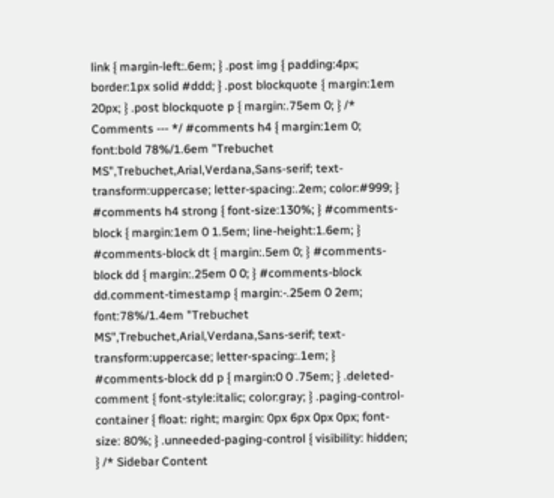link { margin-left:.6em; } .post img { padding:4px; border:1px solid #ddd; } .post blockquote { margin:1em 20px; } .post blockquote p { margin:.75em 0; } /* Comments --- */ #comments h4 { margin:1em 0; font:bold 78%/1.6em "Trebuchet MS",Trebuchet,Arial,Verdana,Sans-serif; text-transform:uppercase; letter-spacing:.2em; color:#999; } #comments h4 strong { font-size:130%; } #comments-block { margin:1em 0 1.5em; line-height:1.6em; } #comments-block dt { margin:.5em 0; } #comments-block dd { margin:.25em 0 0; } #comments-block dd.comment-timestamp { margin:-.25em 0 2em; font:78%/1.4em "Trebuchet MS",Trebuchet,Arial,Verdana,Sans-serif; text-transform:uppercase; letter-spacing:.1em; } #comments-block dd p { margin:0 0 .75em; } .deleted-comment { font-style:italic; color:gray; } .paging-control-container { float: right; margin: 0px 6px 0px 0px; font-size: 80%; } .unneeded-paging-control { visibility: hidden; } /* Sidebar Content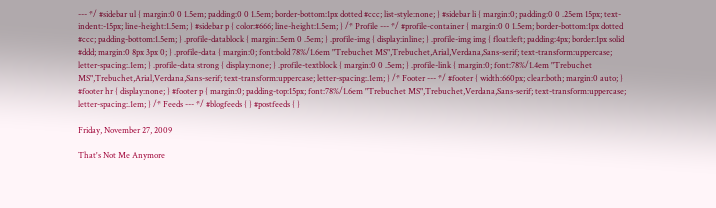--- */ #sidebar ul { margin:0 0 1.5em; padding:0 0 1.5em; border-bottom:1px dotted #ccc; list-style:none; } #sidebar li { margin:0; padding:0 0 .25em 15px; text-indent:-15px; line-height:1.5em; } #sidebar p { color:#666; line-height:1.5em; } /* Profile --- */ #profile-container { margin:0 0 1.5em; border-bottom:1px dotted #ccc; padding-bottom:1.5em; } .profile-datablock { margin:.5em 0 .5em; } .profile-img { display:inline; } .profile-img img { float:left; padding:4px; border:1px solid #ddd; margin:0 8px 3px 0; } .profile-data { margin:0; font:bold 78%/1.6em "Trebuchet MS",Trebuchet,Arial,Verdana,Sans-serif; text-transform:uppercase; letter-spacing:.1em; } .profile-data strong { display:none; } .profile-textblock { margin:0 0 .5em; } .profile-link { margin:0; font:78%/1.4em "Trebuchet MS",Trebuchet,Arial,Verdana,Sans-serif; text-transform:uppercase; letter-spacing:.1em; } /* Footer --- */ #footer { width:660px; clear:both; margin:0 auto; } #footer hr { display:none; } #footer p { margin:0; padding-top:15px; font:78%/1.6em "Trebuchet MS",Trebuchet,Verdana,Sans-serif; text-transform:uppercase; letter-spacing:.1em; } /* Feeds --- */ #blogfeeds { } #postfeeds { }

Friday, November 27, 2009

That's Not Me Anymore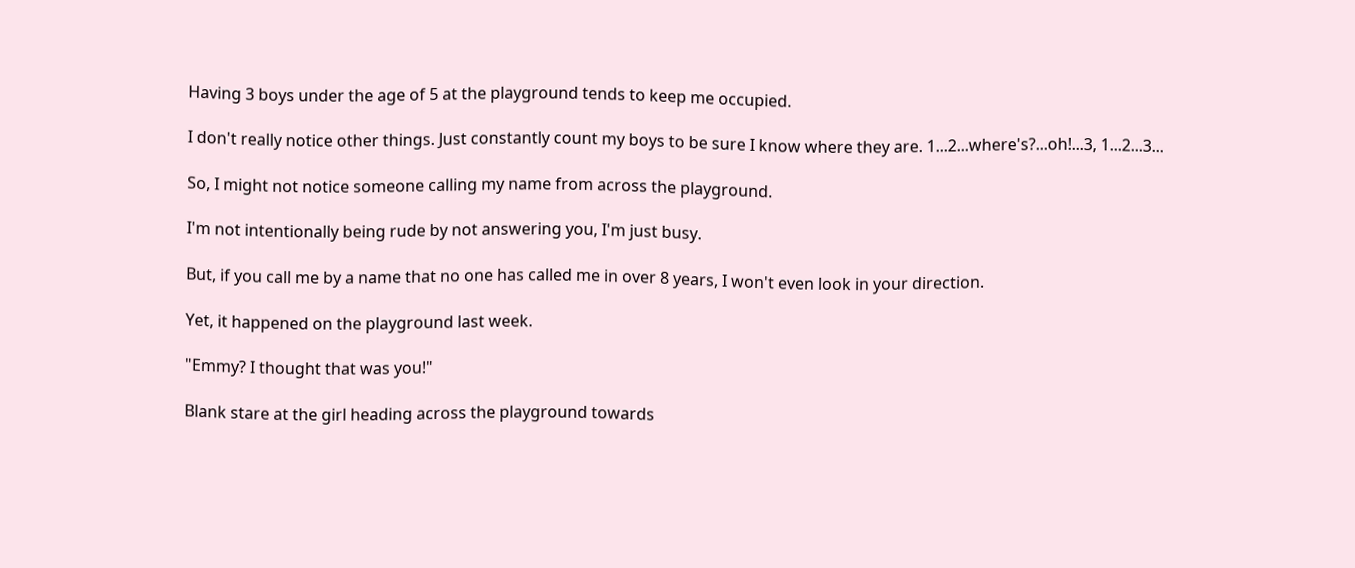Having 3 boys under the age of 5 at the playground tends to keep me occupied.

I don't really notice other things. Just constantly count my boys to be sure I know where they are. 1...2...where's?...oh!...3, 1...2...3...

So, I might not notice someone calling my name from across the playground.

I'm not intentionally being rude by not answering you, I'm just busy.

But, if you call me by a name that no one has called me in over 8 years, I won't even look in your direction.

Yet, it happened on the playground last week.

"Emmy? I thought that was you!"

Blank stare at the girl heading across the playground towards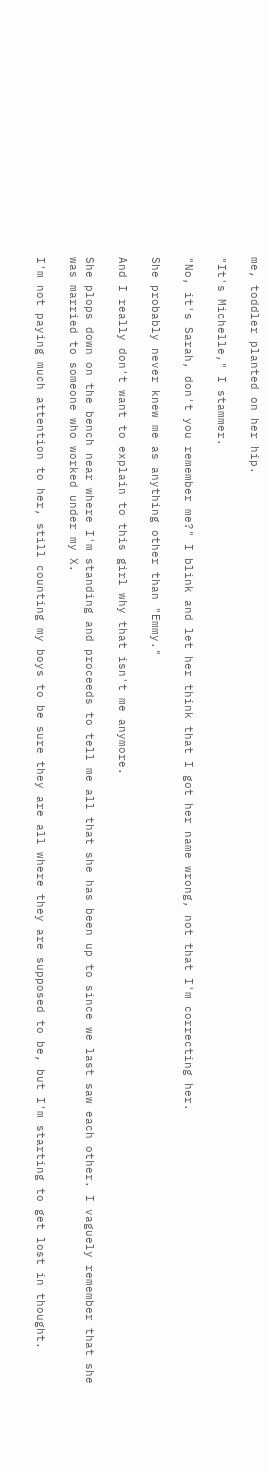me, toddler planted on her hip.

"It's Michelle," I stammer.

"No, it's Sarah, don't you remember me?" I blink and let her think that I got her name wrong, not that I'm correcting her.

She probably never knew me as anything other than "Emmy."

And I really don't want to explain to this girl why that isn't me anymore.

She plops down on the bench near where I'm standing and proceeds to tell me all that she has been up to since we last saw each other. I vaguely remember that she was married to someone who worked under my X.

I'm not paying much attention to her, still counting my boys to be sure they are all where they are supposed to be, but I'm starting to get lost in thought.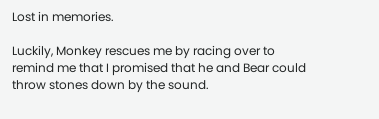Lost in memories.

Luckily, Monkey rescues me by racing over to remind me that I promised that he and Bear could throw stones down by the sound.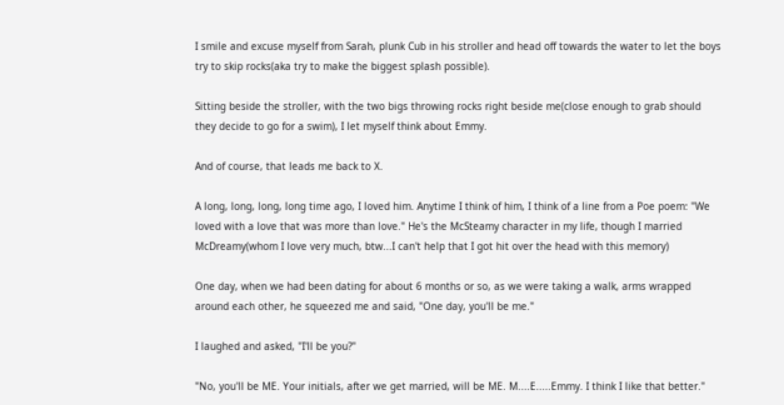I smile and excuse myself from Sarah, plunk Cub in his stroller and head off towards the water to let the boys try to skip rocks(aka try to make the biggest splash possible).

Sitting beside the stroller, with the two bigs throwing rocks right beside me(close enough to grab should they decide to go for a swim), I let myself think about Emmy.

And of course, that leads me back to X.

A long, long, long, long time ago, I loved him. Anytime I think of him, I think of a line from a Poe poem: "We loved with a love that was more than love." He's the McSteamy character in my life, though I married McDreamy(whom I love very much, btw...I can't help that I got hit over the head with this memory)

One day, when we had been dating for about 6 months or so, as we were taking a walk, arms wrapped around each other, he squeezed me and said, "One day, you'll be me."

I laughed and asked, "I'll be you?"

"No, you'll be ME. Your initials, after we get married, will be ME. M....E.....Emmy. I think I like that better."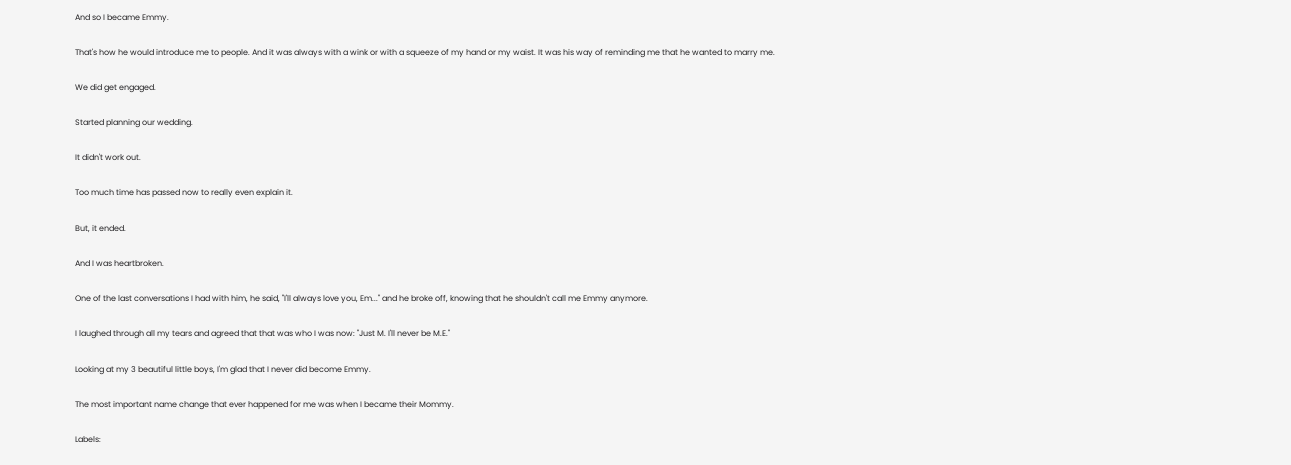And so I became Emmy.

That's how he would introduce me to people. And it was always with a wink or with a squeeze of my hand or my waist. It was his way of reminding me that he wanted to marry me.

We did get engaged.

Started planning our wedding.

It didn't work out.

Too much time has passed now to really even explain it.

But, it ended.

And I was heartbroken.

One of the last conversations I had with him, he said, "I'll always love you, Em..." and he broke off, knowing that he shouldn't call me Emmy anymore.

I laughed through all my tears and agreed that that was who I was now: "Just M. I'll never be M.E."

Looking at my 3 beautiful little boys, I'm glad that I never did become Emmy.

The most important name change that ever happened for me was when I became their Mommy.

Labels: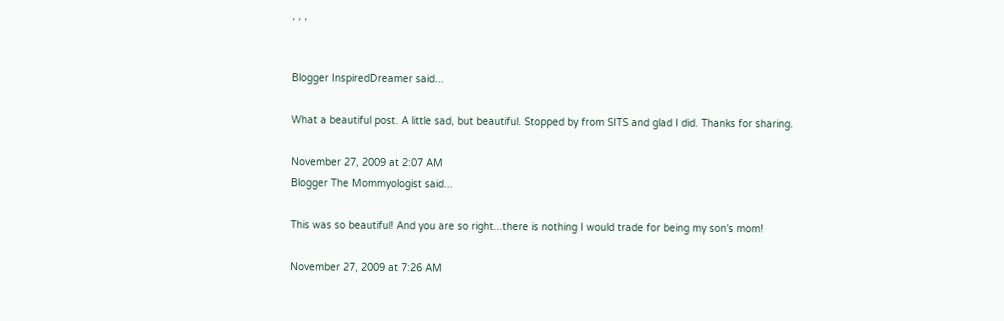, , ,


Blogger InspiredDreamer said...

What a beautiful post. A little sad, but beautiful. Stopped by from SITS and glad I did. Thanks for sharing.

November 27, 2009 at 2:07 AM
Blogger The Mommyologist said...

This was so beautiful! And you are so right...there is nothing I would trade for being my son's mom!

November 27, 2009 at 7:26 AM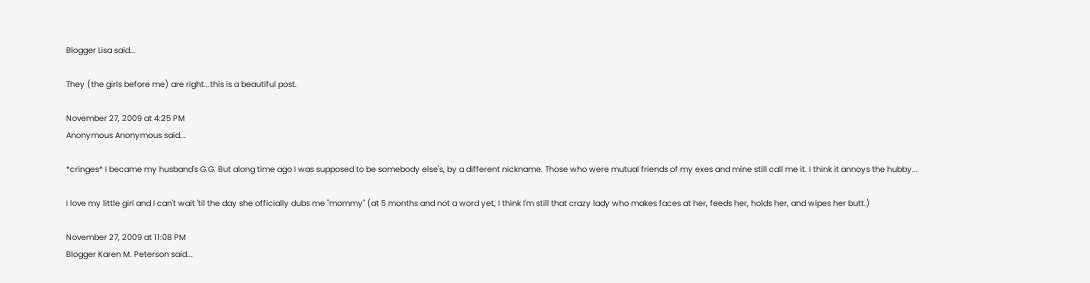Blogger Lisa said...

They (the girls before me) are right...this is a beautiful post.

November 27, 2009 at 4:25 PM
Anonymous Anonymous said...

*cringes* I became my husband's G.G. But along time ago I was supposed to be somebody else's, by a different nickname. Those who were mutual friends of my exes and mine still call me it. I think it annoys the hubby...

I love my little girl and I can't wait 'til the day she officially dubs me "mommy" (at 5 months and not a word yet, I think I'm still that crazy lady who makes faces at her, feeds her, holds her, and wipes her butt.)

November 27, 2009 at 11:08 PM
Blogger Karen M. Peterson said...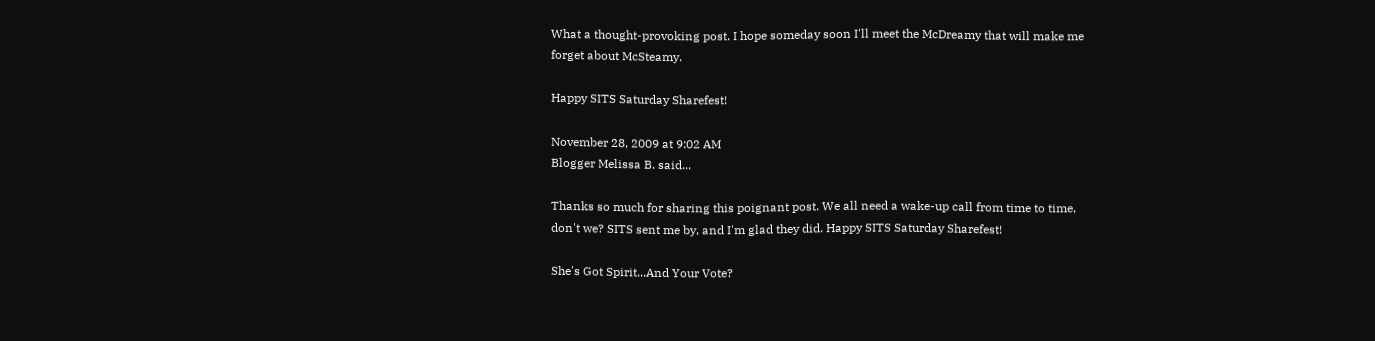What a thought-provoking post. I hope someday soon I'll meet the McDreamy that will make me forget about McSteamy.

Happy SITS Saturday Sharefest!

November 28, 2009 at 9:02 AM
Blogger Melissa B. said...

Thanks so much for sharing this poignant post. We all need a wake-up call from time to time, don't we? SITS sent me by, and I'm glad they did. Happy SITS Saturday Sharefest!

She's Got Spirit...And Your Vote?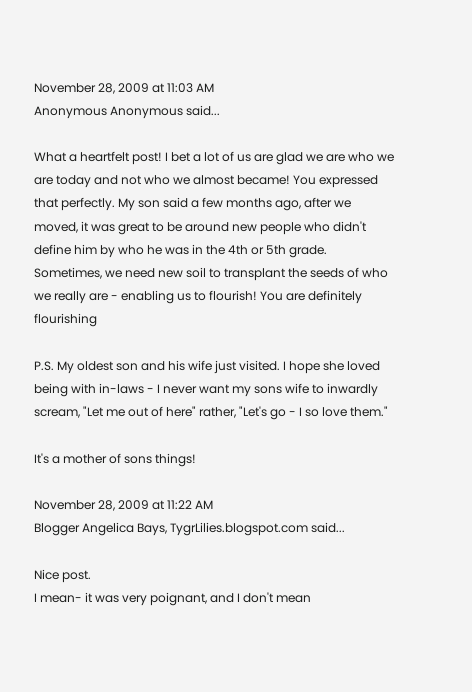November 28, 2009 at 11:03 AM
Anonymous Anonymous said...

What a heartfelt post! I bet a lot of us are glad we are who we are today and not who we almost became! You expressed that perfectly. My son said a few months ago, after we moved, it was great to be around new people who didn't define him by who he was in the 4th or 5th grade. Sometimes, we need new soil to transplant the seeds of who we really are - enabling us to flourish! You are definitely flourishing

P.S. My oldest son and his wife just visited. I hope she loved being with in-laws - I never want my sons wife to inwardly scream, "Let me out of here" rather, "Let's go - I so love them."

It's a mother of sons things!

November 28, 2009 at 11:22 AM
Blogger Angelica Bays, TygrLilies.blogspot.com said...

Nice post.
I mean- it was very poignant, and I don't mean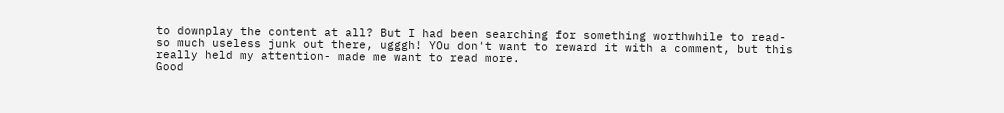to downplay the content at all? But I had been searching for something worthwhile to read- so much useless junk out there, ugggh! YOu don't want to reward it with a comment, but this really held my attention- made me want to read more.
Good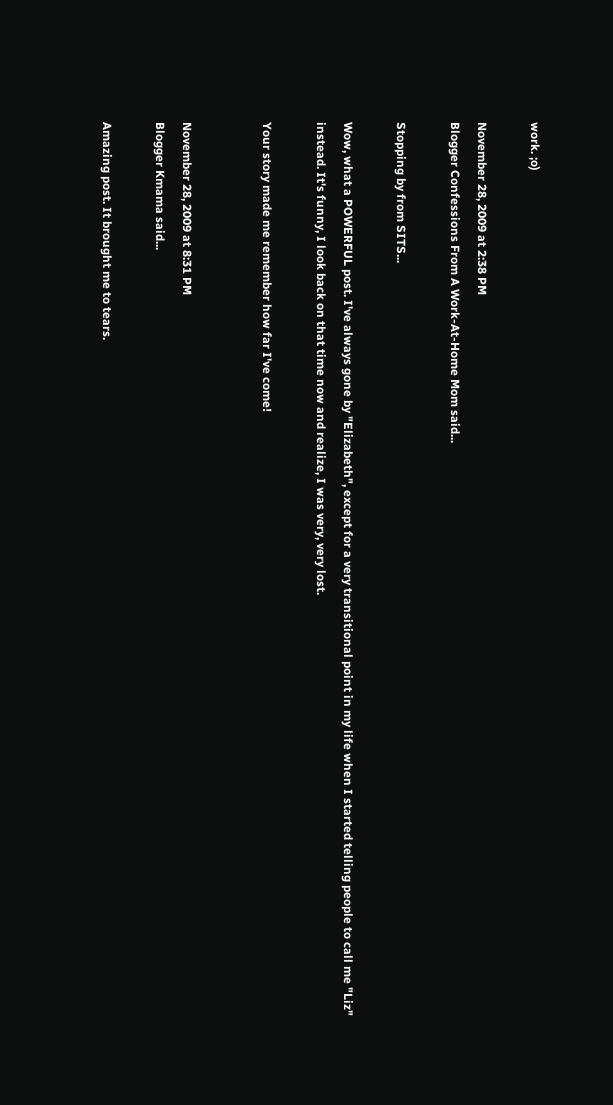work. ;o)

November 28, 2009 at 2:38 PM
Blogger Confessions From A Work-At-Home Mom said...

Stopping by from SITS...

Wow, what a POWERFUL post. I've always gone by "Elizabeth", except for a very transitional point in my life when I started telling people to call me "Liz" instead. It's funny, I look back on that time now and realize, I was very, very lost.

Your story made me remember how far I've come!


November 28, 2009 at 8:31 PM
Blogger Kmama said...

Amazing post. It brought me to tears.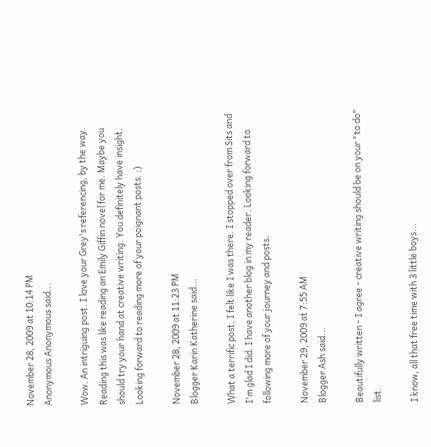November 28, 2009 at 10:14 PM
Anonymous Anonymous said...

Wow. An intriguing post. I love your Grey's referencing, by the way. Reading this was like reading an Emily Giffin novel for me. Maybe you should try your hand at creative writing. You definitely have insight. Looking forward to reading more of your poignant posts. :)

November 28, 2009 at 11:23 PM
Blogger Karin Katherine said...

What a terrific post. I felt like I was there. I stopped over from Sits and I'm glad I did. I have another blog in my reader. Looking forward to following more of your journey and posts.

November 29, 2009 at 7:55 AM
Blogger Ash said...

Beautifully written - I agree - creative writing should be on your "to do" list.

I know, all that free time with 3 little boys...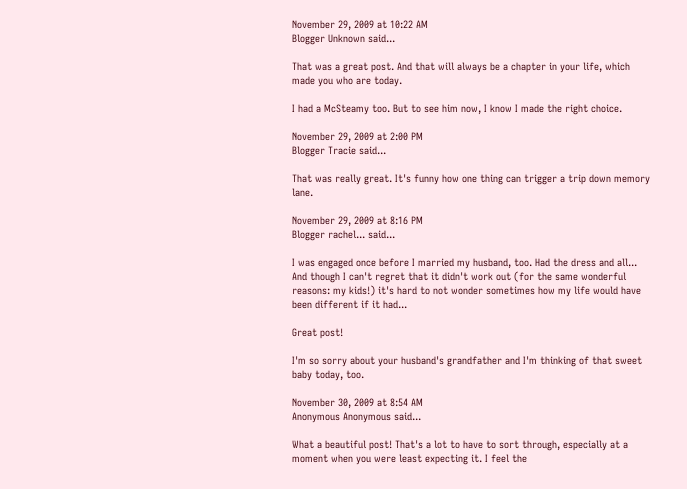November 29, 2009 at 10:22 AM
Blogger Unknown said...

That was a great post. And that will always be a chapter in your life, which made you who are today.

I had a McSteamy too. But to see him now, I know I made the right choice.

November 29, 2009 at 2:00 PM
Blogger Tracie said...

That was really great. It's funny how one thing can trigger a trip down memory lane.

November 29, 2009 at 8:16 PM
Blogger rachel... said...

I was engaged once before I married my husband, too. Had the dress and all... And though I can't regret that it didn't work out (for the same wonderful reasons: my kids!) it's hard to not wonder sometimes how my life would have been different if it had...

Great post!

I'm so sorry about your husband's grandfather and I'm thinking of that sweet baby today, too.

November 30, 2009 at 8:54 AM
Anonymous Anonymous said...

What a beautiful post! That's a lot to have to sort through, especially at a moment when you were least expecting it. I feel the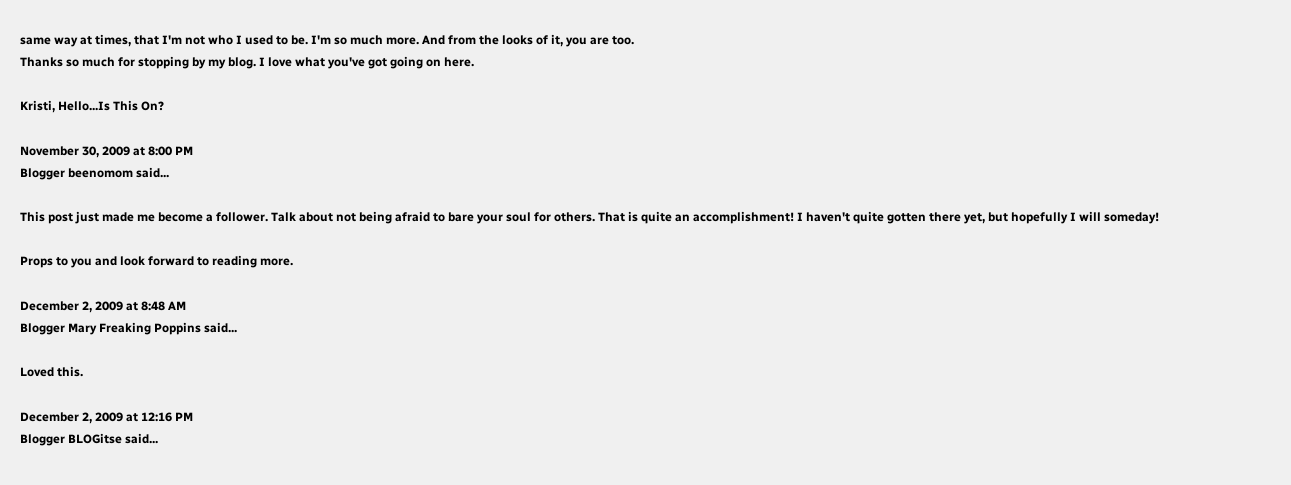same way at times, that I'm not who I used to be. I'm so much more. And from the looks of it, you are too.
Thanks so much for stopping by my blog. I love what you've got going on here.

Kristi, Hello...Is This On?

November 30, 2009 at 8:00 PM
Blogger beenomom said...

This post just made me become a follower. Talk about not being afraid to bare your soul for others. That is quite an accomplishment! I haven't quite gotten there yet, but hopefully I will someday!

Props to you and look forward to reading more.

December 2, 2009 at 8:48 AM
Blogger Mary Freaking Poppins said...

Loved this.

December 2, 2009 at 12:16 PM
Blogger BLOGitse said...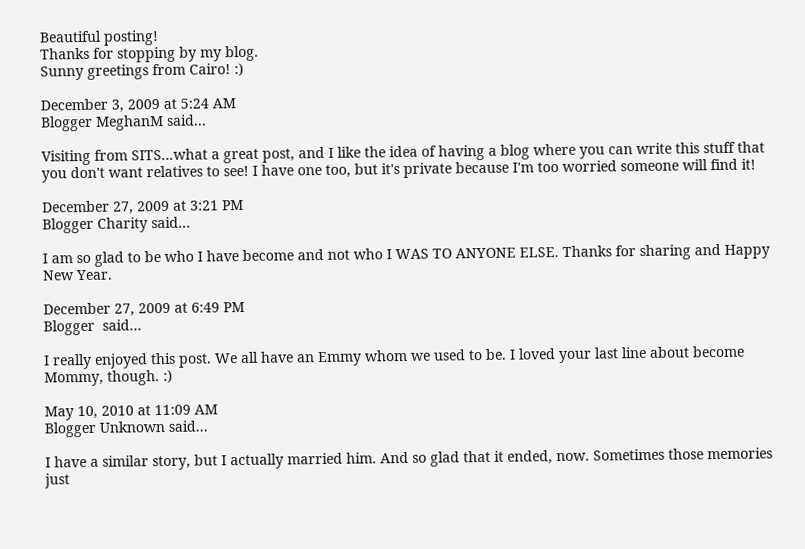Beautiful posting!
Thanks for stopping by my blog.
Sunny greetings from Cairo! :)

December 3, 2009 at 5:24 AM
Blogger MeghanM said...

Visiting from SITS...what a great post, and I like the idea of having a blog where you can write this stuff that you don't want relatives to see! I have one too, but it's private because I'm too worried someone will find it!

December 27, 2009 at 3:21 PM
Blogger Charity said...

I am so glad to be who I have become and not who I WAS TO ANYONE ELSE. Thanks for sharing and Happy New Year.

December 27, 2009 at 6:49 PM
Blogger  said...

I really enjoyed this post. We all have an Emmy whom we used to be. I loved your last line about become Mommy, though. :)

May 10, 2010 at 11:09 AM
Blogger Unknown said...

I have a similar story, but I actually married him. And so glad that it ended, now. Sometimes those memories just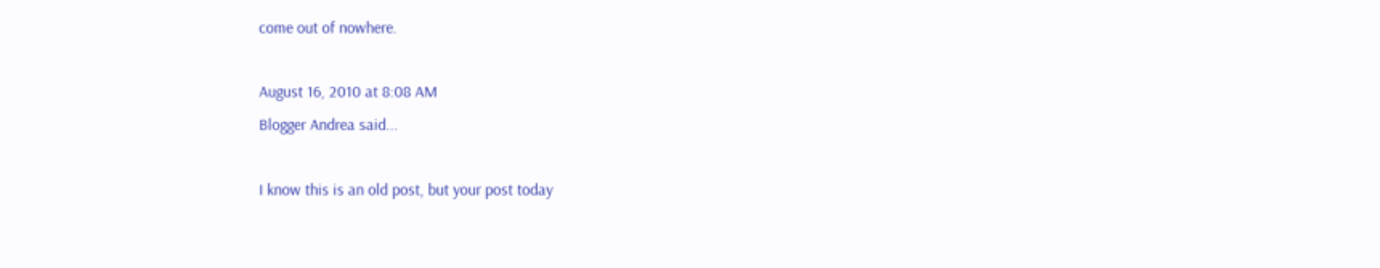come out of nowhere.

August 16, 2010 at 8:08 AM
Blogger Andrea said...

I know this is an old post, but your post today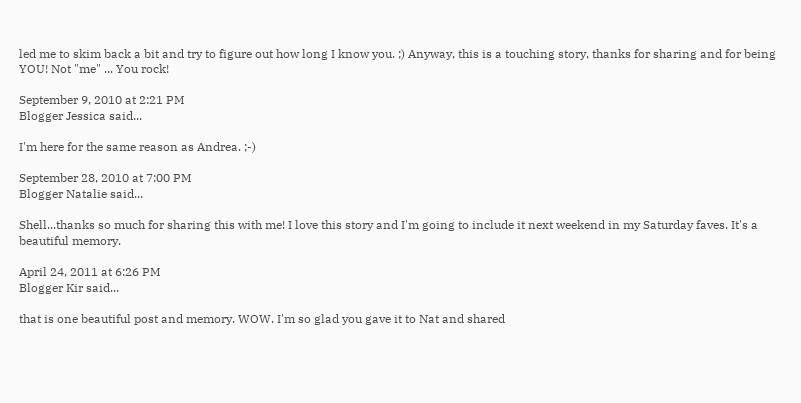led me to skim back a bit and try to figure out how long I know you. ;) Anyway, this is a touching story, thanks for sharing and for being YOU! Not "me" ... You rock!

September 9, 2010 at 2:21 PM
Blogger Jessica said...

I'm here for the same reason as Andrea. ;-)

September 28, 2010 at 7:00 PM
Blogger Natalie said...

Shell...thanks so much for sharing this with me! I love this story and I'm going to include it next weekend in my Saturday faves. It's a beautiful memory.

April 24, 2011 at 6:26 PM
Blogger Kir said...

that is one beautiful post and memory. WOW. I'm so glad you gave it to Nat and shared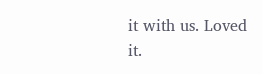it with us. Loved it.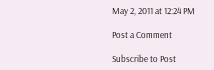May 2, 2011 at 12:24 PM

Post a Comment

Subscribe to Post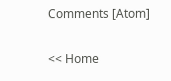Comments [Atom]

<< Home